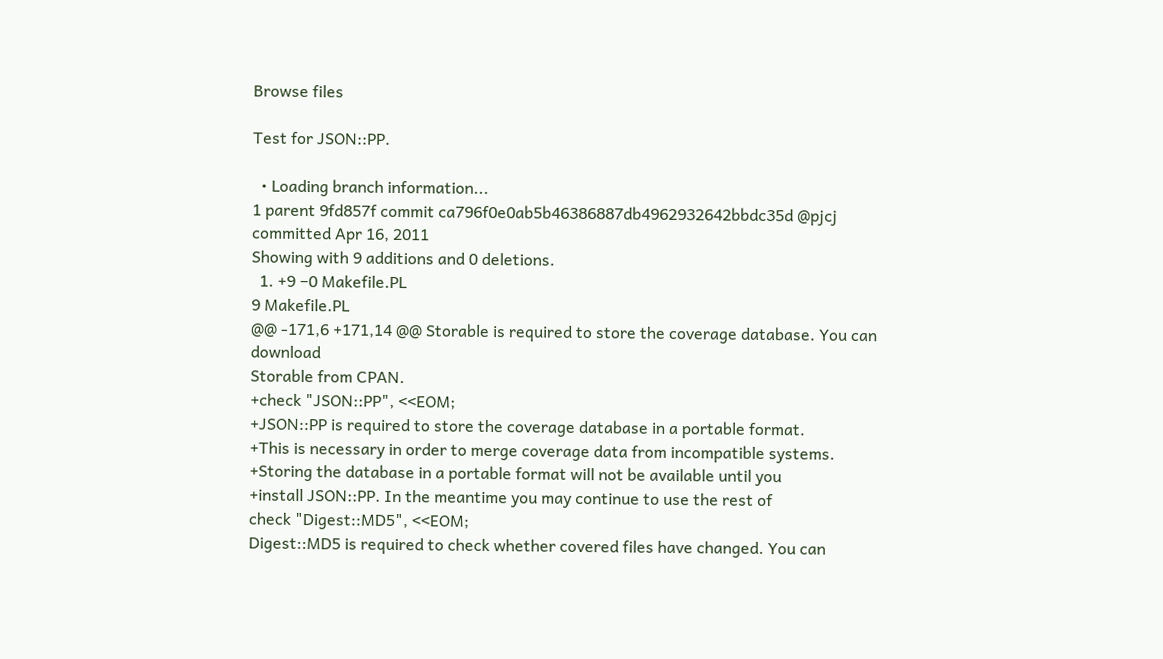Browse files

Test for JSON::PP.

  • Loading branch information...
1 parent 9fd857f commit ca796f0e0ab5b46386887db4962932642bbdc35d @pjcj committed Apr 16, 2011
Showing with 9 additions and 0 deletions.
  1. +9 −0 Makefile.PL
9 Makefile.PL
@@ -171,6 +171,14 @@ Storable is required to store the coverage database. You can download
Storable from CPAN.
+check "JSON::PP", <<EOM;
+JSON::PP is required to store the coverage database in a portable format.
+This is necessary in order to merge coverage data from incompatible systems.
+Storing the database in a portable format will not be available until you
+install JSON::PP. In the meantime you may continue to use the rest of
check "Digest::MD5", <<EOM;
Digest::MD5 is required to check whether covered files have changed. You can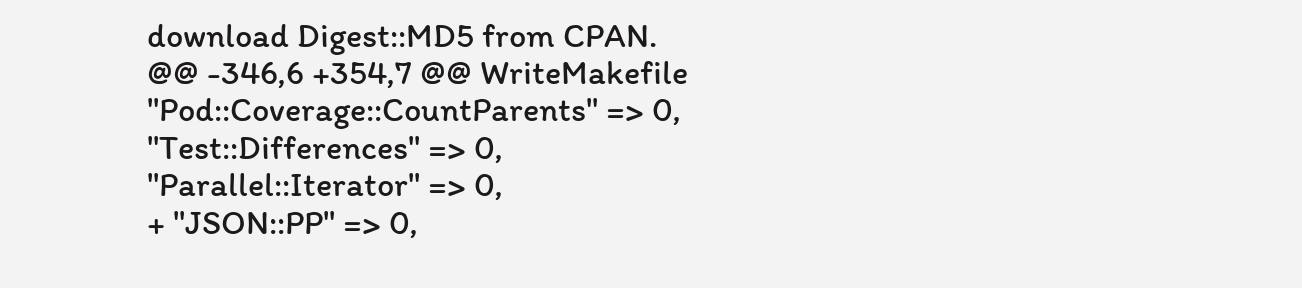download Digest::MD5 from CPAN.
@@ -346,6 +354,7 @@ WriteMakefile
"Pod::Coverage::CountParents" => 0,
"Test::Differences" => 0,
"Parallel::Iterator" => 0,
+ "JSON::PP" => 0,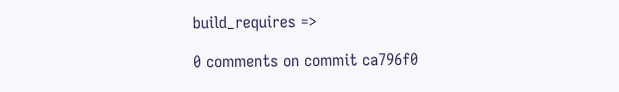build_requires =>

0 comments on commit ca796f0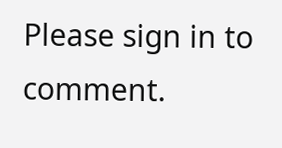Please sign in to comment.